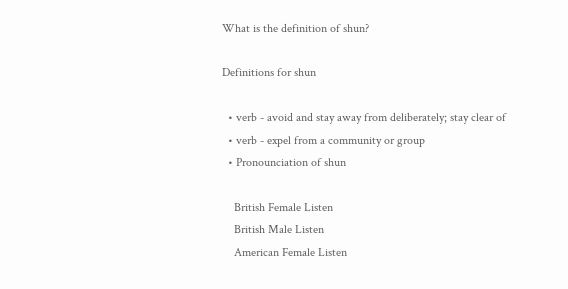What is the definition of shun?

Definitions for shun

  • verb - avoid and stay away from deliberately; stay clear of
  • verb - expel from a community or group
  • Pronounciation of shun

    British Female Listen
    British Male Listen
    American Female Listen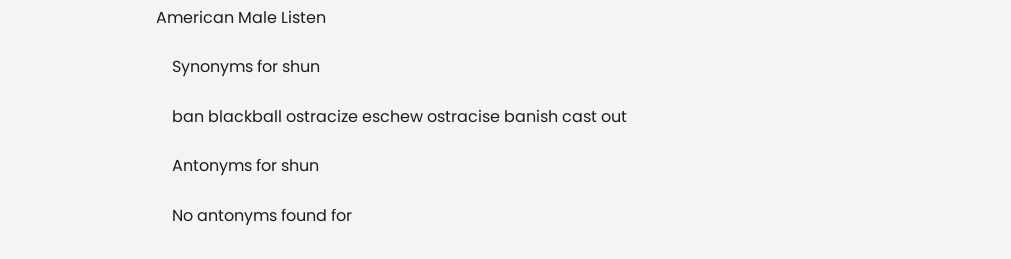American Male Listen

    Synonyms for shun

    ban blackball ostracize eschew ostracise banish cast out

    Antonyms for shun

    No antonyms found for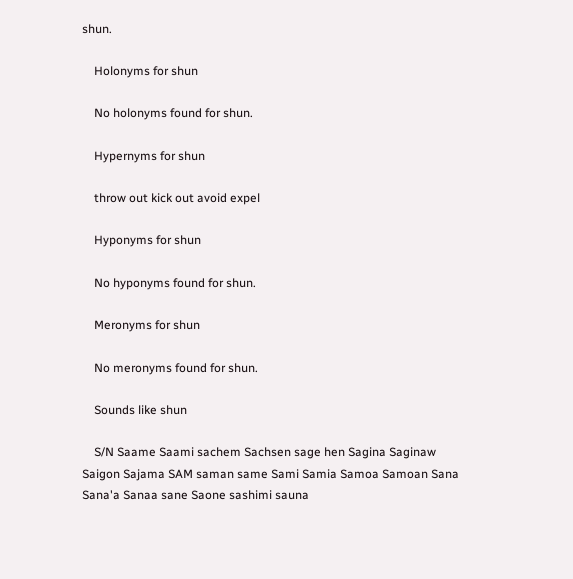shun.

    Holonyms for shun

    No holonyms found for shun.

    Hypernyms for shun

    throw out kick out avoid expel

    Hyponyms for shun

    No hyponyms found for shun.

    Meronyms for shun

    No meronyms found for shun.

    Sounds like shun

    S/N Saame Saami sachem Sachsen sage hen Sagina Saginaw Saigon Sajama SAM saman same Sami Samia Samoa Samoan Sana Sana'a Sanaa sane Saone sashimi sauna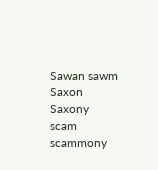Sawan sawm Saxon Saxony scam scammony